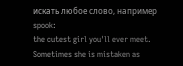искать любое слово, например spook:
the cutest girl you'll ever meet. Sometimes she is mistaken as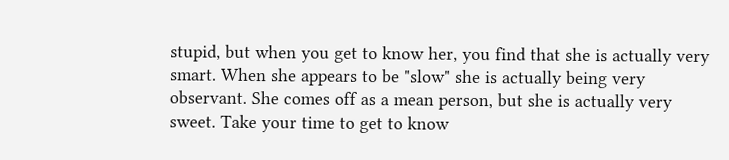stupid, but when you get to know her, you find that she is actually very smart. When she appears to be "slow" she is actually being very observant. She comes off as a mean person, but she is actually very sweet. Take your time to get to know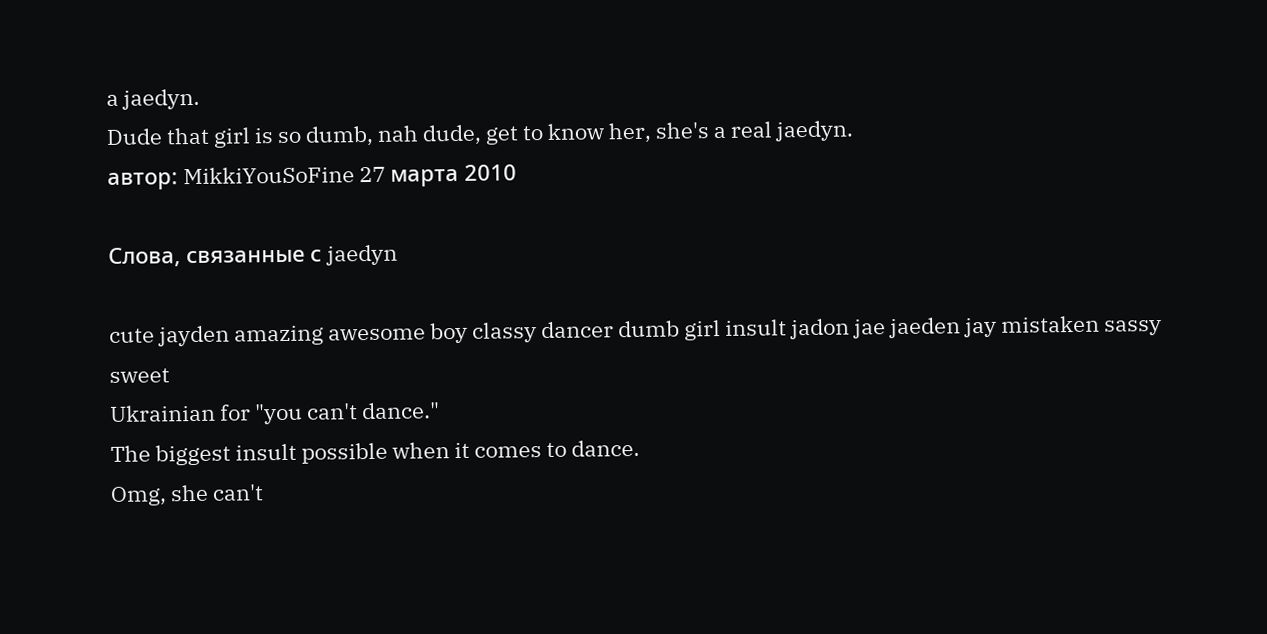a jaedyn.
Dude that girl is so dumb, nah dude, get to know her, she's a real jaedyn.
автор: MikkiYouSoFine 27 марта 2010

Слова, связанные с jaedyn

cute jayden amazing awesome boy classy dancer dumb girl insult jadon jae jaeden jay mistaken sassy sweet
Ukrainian for "you can't dance."
The biggest insult possible when it comes to dance.
Omg, she can't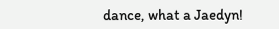dance, what a Jaedyn!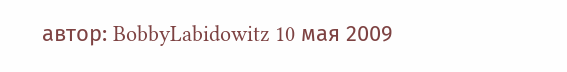автор: BobbyLabidowitz 10 мая 2009